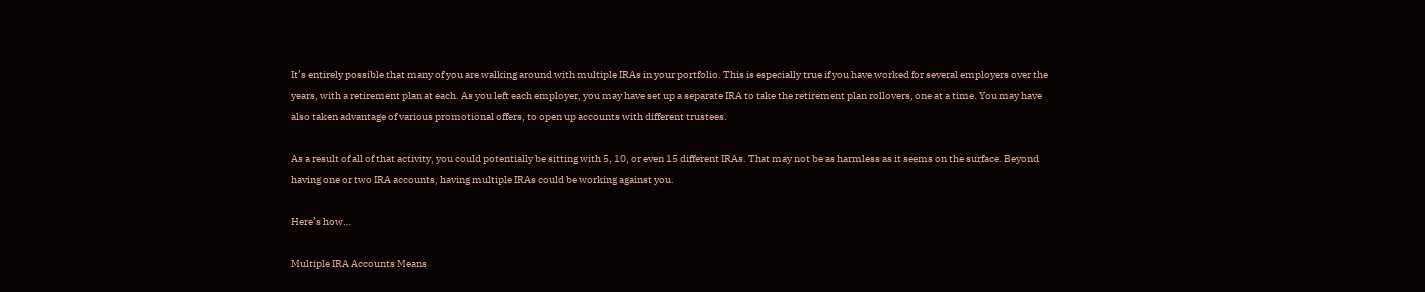It’s entirely possible that many of you are walking around with multiple IRAs in your portfolio. This is especially true if you have worked for several employers over the years, with a retirement plan at each. As you left each employer, you may have set up a separate IRA to take the retirement plan rollovers, one at a time. You may have also taken advantage of various promotional offers, to open up accounts with different trustees.

As a result of all of that activity, you could potentially be sitting with 5, 10, or even 15 different IRAs. That may not be as harmless as it seems on the surface. Beyond having one or two IRA accounts, having multiple IRAs could be working against you.

Here’s how…

Multiple IRA Accounts Means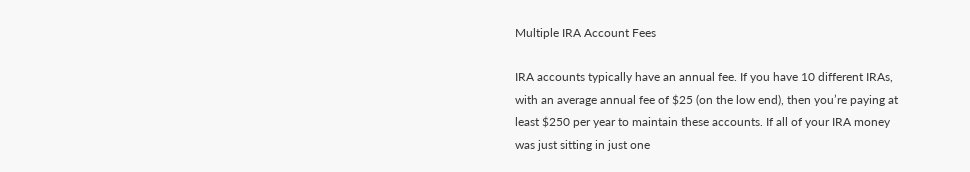Multiple IRA Account Fees

IRA accounts typically have an annual fee. If you have 10 different IRAs, with an average annual fee of $25 (on the low end), then you’re paying at least $250 per year to maintain these accounts. If all of your IRA money was just sitting in just one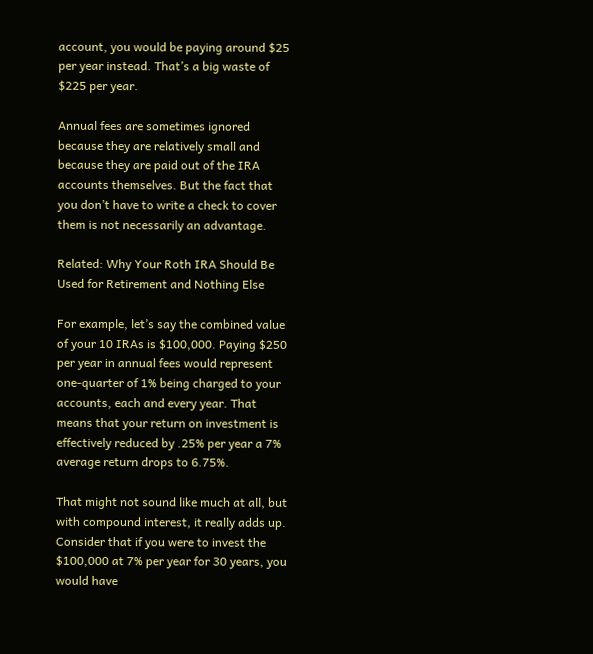account, you would be paying around $25 per year instead. That’s a big waste of $225 per year.

Annual fees are sometimes ignored because they are relatively small and because they are paid out of the IRA accounts themselves. But the fact that you don’t have to write a check to cover them is not necessarily an advantage.

Related: Why Your Roth IRA Should Be Used for Retirement and Nothing Else

For example, let’s say the combined value of your 10 IRAs is $100,000. Paying $250 per year in annual fees would represent one-quarter of 1% being charged to your accounts, each and every year. That means that your return on investment is effectively reduced by .25% per year a 7% average return drops to 6.75%.

That might not sound like much at all, but with compound interest, it really adds up. Consider that if you were to invest the $100,000 at 7% per year for 30 years, you would have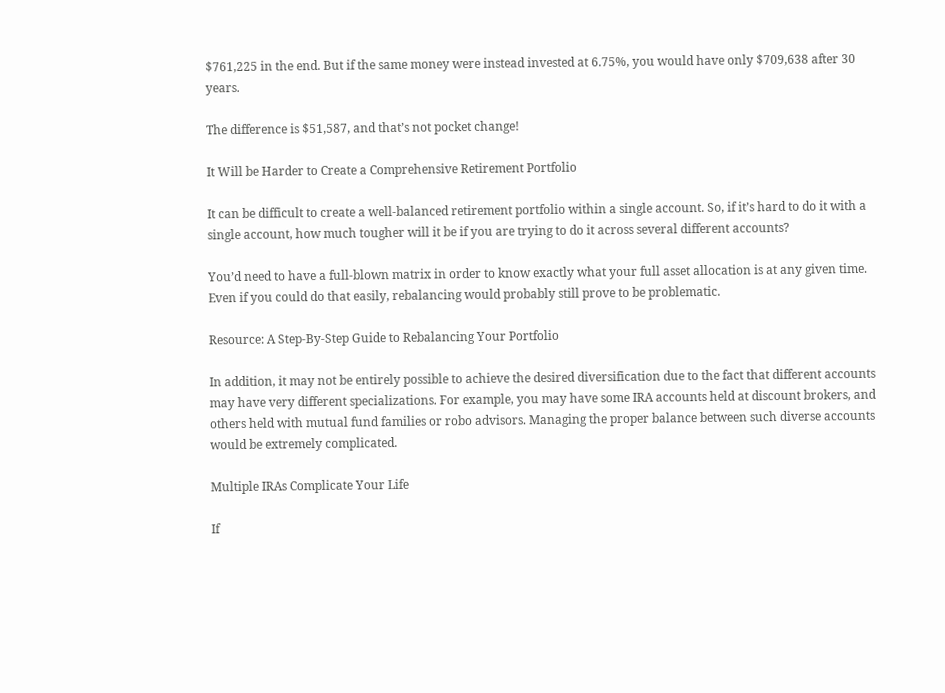$761,225 in the end. But if the same money were instead invested at 6.75%, you would have only $709,638 after 30 years.

The difference is $51,587, and that’s not pocket change!

It Will be Harder to Create a Comprehensive Retirement Portfolio

It can be difficult to create a well-balanced retirement portfolio within a single account. So, if it’s hard to do it with a single account, how much tougher will it be if you are trying to do it across several different accounts?

You’d need to have a full-blown matrix in order to know exactly what your full asset allocation is at any given time. Even if you could do that easily, rebalancing would probably still prove to be problematic.

Resource: A Step-By-Step Guide to Rebalancing Your Portfolio

In addition, it may not be entirely possible to achieve the desired diversification due to the fact that different accounts may have very different specializations. For example, you may have some IRA accounts held at discount brokers, and others held with mutual fund families or robo advisors. Managing the proper balance between such diverse accounts would be extremely complicated.

Multiple IRAs Complicate Your Life

If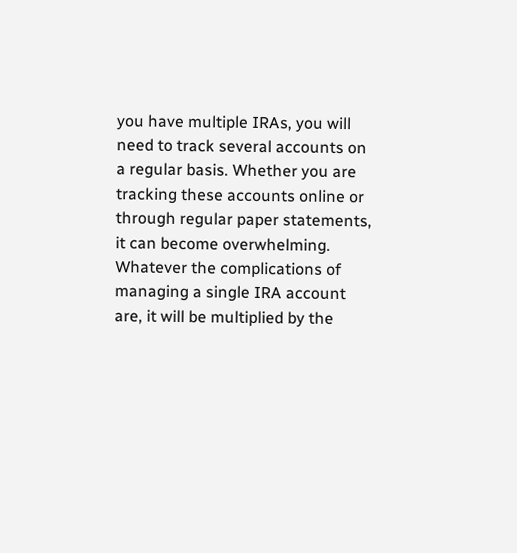you have multiple IRAs, you will need to track several accounts on a regular basis. Whether you are tracking these accounts online or through regular paper statements, it can become overwhelming. Whatever the complications of managing a single IRA account are, it will be multiplied by the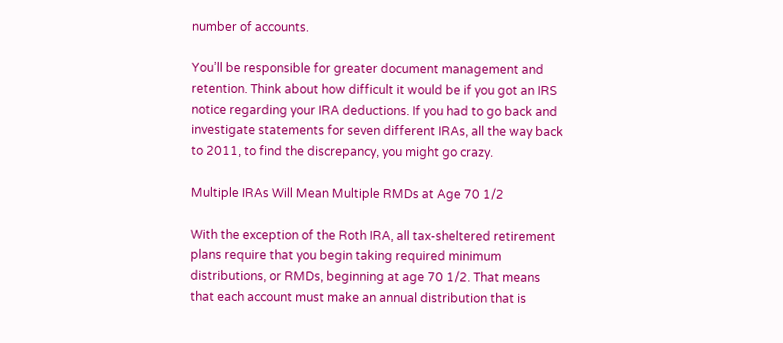number of accounts.

You’ll be responsible for greater document management and retention. Think about how difficult it would be if you got an IRS notice regarding your IRA deductions. If you had to go back and investigate statements for seven different IRAs, all the way back to 2011, to find the discrepancy, you might go crazy.

Multiple IRAs Will Mean Multiple RMDs at Age 70 1/2

With the exception of the Roth IRA, all tax-sheltered retirement plans require that you begin taking required minimum distributions, or RMDs, beginning at age 70 1/2. That means that each account must make an annual distribution that is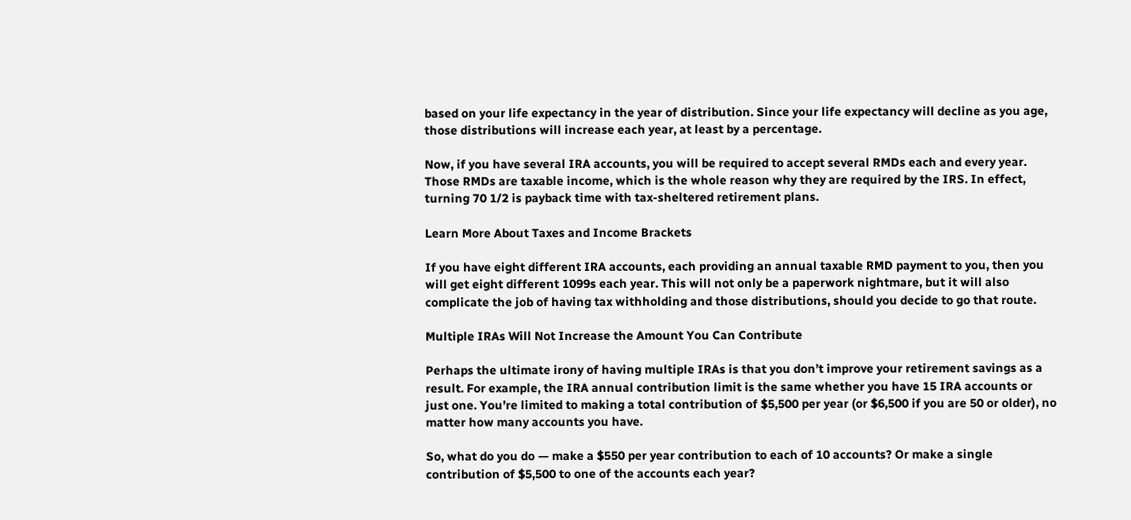based on your life expectancy in the year of distribution. Since your life expectancy will decline as you age, those distributions will increase each year, at least by a percentage.

Now, if you have several IRA accounts, you will be required to accept several RMDs each and every year. Those RMDs are taxable income, which is the whole reason why they are required by the IRS. In effect, turning 70 1/2 is payback time with tax-sheltered retirement plans.

Learn More About Taxes and Income Brackets

If you have eight different IRA accounts, each providing an annual taxable RMD payment to you, then you will get eight different 1099s each year. This will not only be a paperwork nightmare, but it will also complicate the job of having tax withholding and those distributions, should you decide to go that route.

Multiple IRAs Will Not Increase the Amount You Can Contribute

Perhaps the ultimate irony of having multiple IRAs is that you don’t improve your retirement savings as a result. For example, the IRA annual contribution limit is the same whether you have 15 IRA accounts or just one. You’re limited to making a total contribution of $5,500 per year (or $6,500 if you are 50 or older), no matter how many accounts you have.

So, what do you do — make a $550 per year contribution to each of 10 accounts? Or make a single contribution of $5,500 to one of the accounts each year?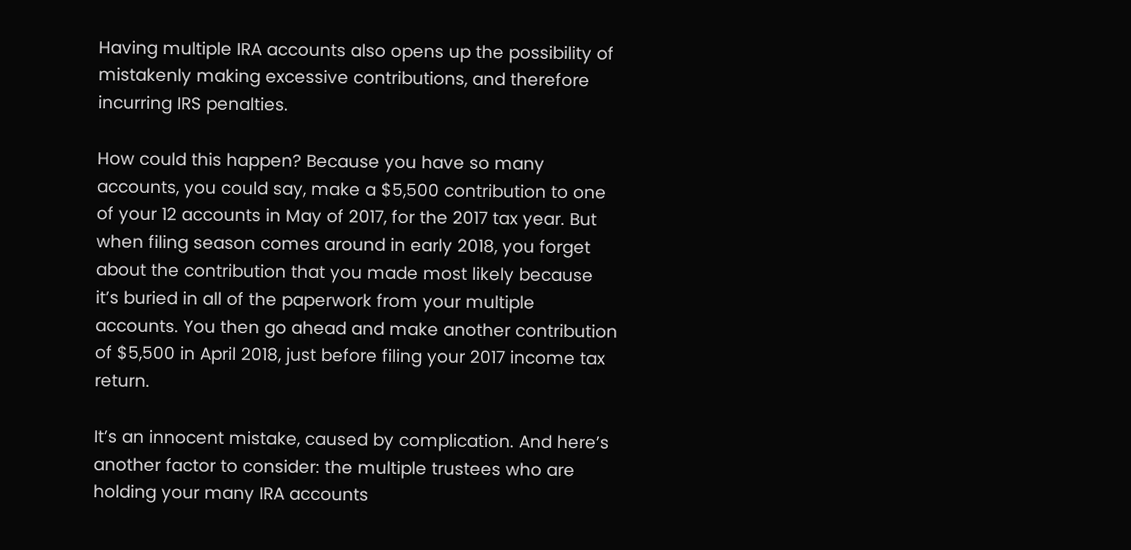Having multiple IRA accounts also opens up the possibility of mistakenly making excessive contributions, and therefore incurring IRS penalties.

How could this happen? Because you have so many accounts, you could say, make a $5,500 contribution to one of your 12 accounts in May of 2017, for the 2017 tax year. But when filing season comes around in early 2018, you forget about the contribution that you made most likely because it’s buried in all of the paperwork from your multiple accounts. You then go ahead and make another contribution of $5,500 in April 2018, just before filing your 2017 income tax return.

It’s an innocent mistake, caused by complication. And here’s another factor to consider: the multiple trustees who are holding your many IRA accounts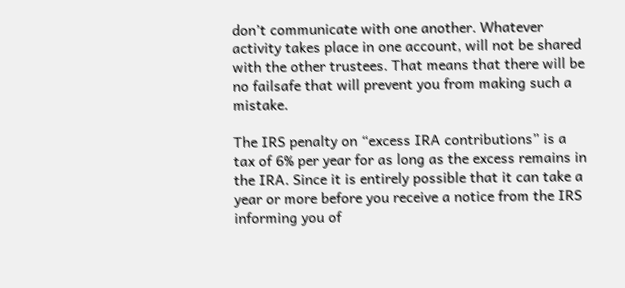don’t communicate with one another. Whatever activity takes place in one account, will not be shared with the other trustees. That means that there will be no failsafe that will prevent you from making such a mistake.

The IRS penalty on “excess IRA contributions” is a tax of 6% per year for as long as the excess remains in the IRA. Since it is entirely possible that it can take a year or more before you receive a notice from the IRS informing you of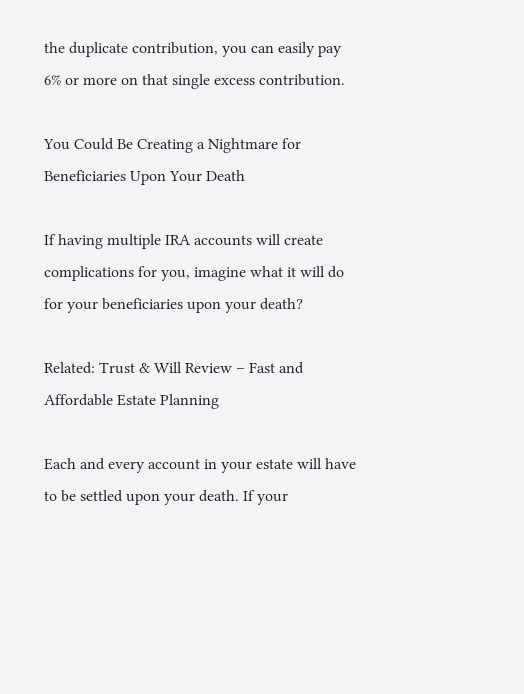the duplicate contribution, you can easily pay 6% or more on that single excess contribution.

You Could Be Creating a Nightmare for Beneficiaries Upon Your Death

If having multiple IRA accounts will create complications for you, imagine what it will do for your beneficiaries upon your death?

Related: Trust & Will Review – Fast and Affordable Estate Planning

Each and every account in your estate will have to be settled upon your death. If your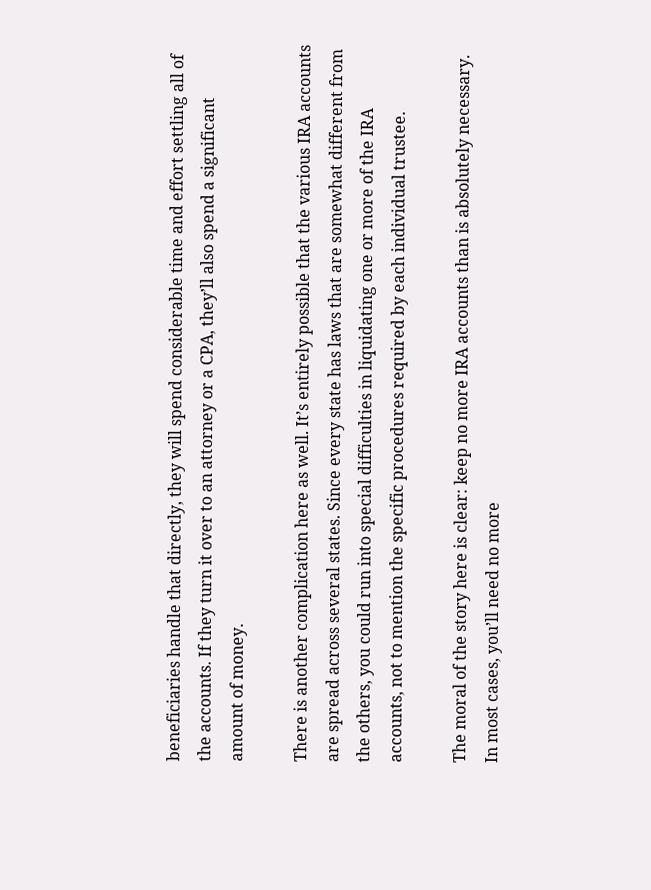beneficiaries handle that directly, they will spend considerable time and effort settling all of the accounts. If they turn it over to an attorney or a CPA, they’ll also spend a significant amount of money.

There is another complication here as well. It’s entirely possible that the various IRA accounts are spread across several states. Since every state has laws that are somewhat different from the others, you could run into special difficulties in liquidating one or more of the IRA accounts, not to mention the specific procedures required by each individual trustee.

The moral of the story here is clear: keep no more IRA accounts than is absolutely necessary. In most cases, you’ll need no more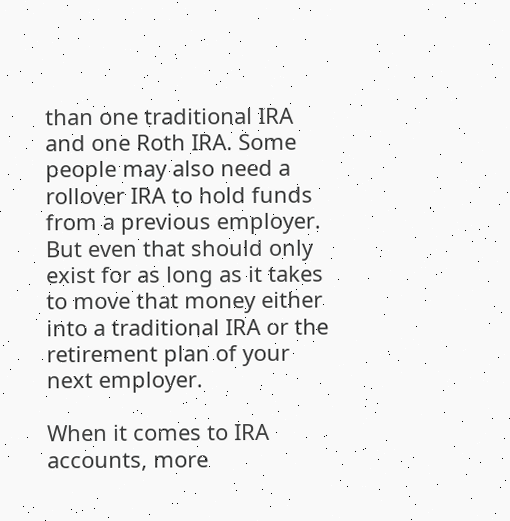than one traditional IRA and one Roth IRA. Some people may also need a rollover IRA to hold funds from a previous employer. But even that should only exist for as long as it takes to move that money either into a traditional IRA or the retirement plan of your next employer.

When it comes to IRA accounts, more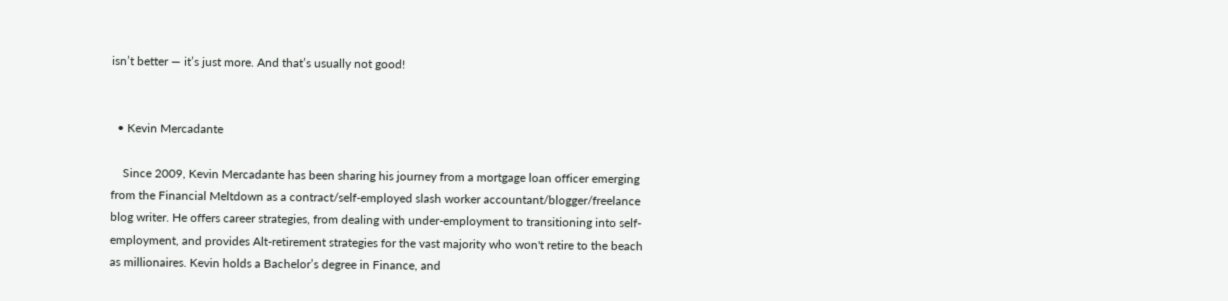isn’t better — it’s just more. And that’s usually not good!


  • Kevin Mercadante

    Since 2009, Kevin Mercadante has been sharing his journey from a mortgage loan officer emerging from the Financial Meltdown as a contract/self-employed slash worker accountant/blogger/freelance blog writer. He offers career strategies, from dealing with under-employment to transitioning into self-employment, and provides Alt-retirement strategies for the vast majority who won't retire to the beach as millionaires. Kevin holds a Bachelor’s degree in Finance, and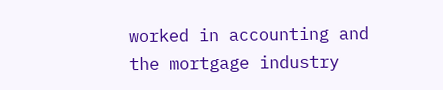worked in accounting and the mortgage industry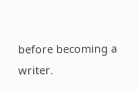before becoming a writer.